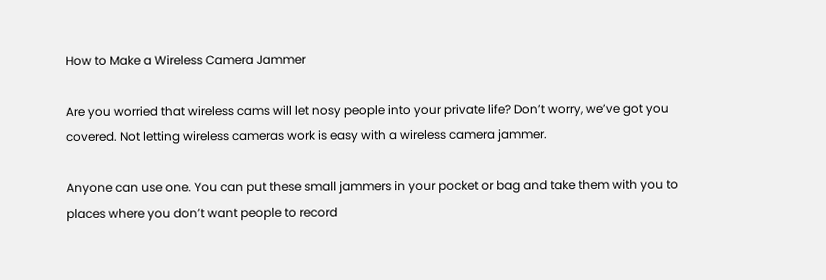How to Make a Wireless Camera Jammer

Are you worried that wireless cams will let nosy people into your private life? Don’t worry, we’ve got you covered. Not letting wireless cameras work is easy with a wireless camera jammer.

Anyone can use one. You can put these small jammers in your pocket or bag and take them with you to places where you don’t want people to record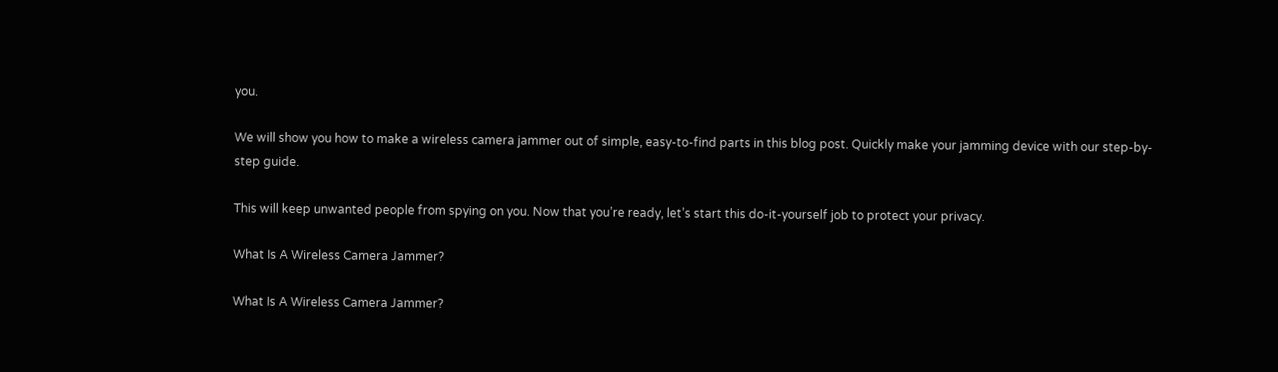you.

We will show you how to make a wireless camera jammer out of simple, easy-to-find parts in this blog post. Quickly make your jamming device with our step-by-step guide.

This will keep unwanted people from spying on you. Now that you’re ready, let’s start this do-it-yourself job to protect your privacy.

What Is A Wireless Camera Jammer?

What Is A Wireless Camera Jammer?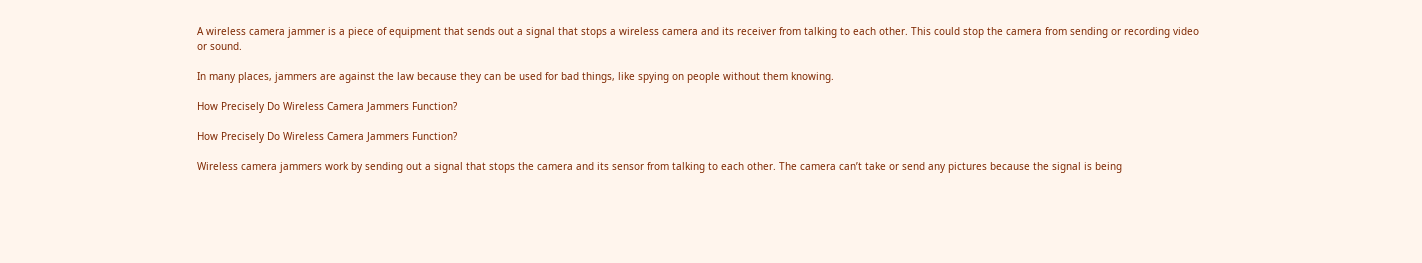A wireless camera jammer is a piece of equipment that sends out a signal that stops a wireless camera and its receiver from talking to each other. This could stop the camera from sending or recording video or sound.

In many places, jammers are against the law because they can be used for bad things, like spying on people without them knowing.

How Precisely Do Wireless Camera Jammers Function?

How Precisely Do Wireless Camera Jammers Function?

Wireless camera jammers work by sending out a signal that stops the camera and its sensor from talking to each other. The camera can’t take or send any pictures because the signal is being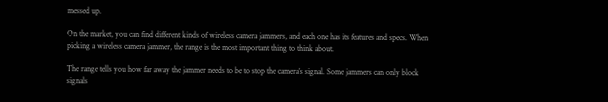messed up.

On the market, you can find different kinds of wireless camera jammers, and each one has its features and specs. When picking a wireless camera jammer, the range is the most important thing to think about.

The range tells you how far away the jammer needs to be to stop the camera’s signal. Some jammers can only block signals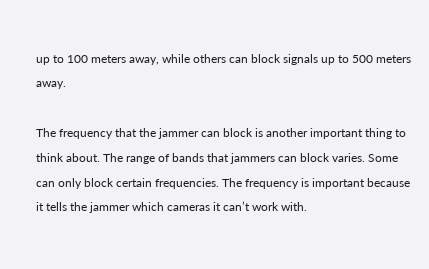up to 100 meters away, while others can block signals up to 500 meters away.

The frequency that the jammer can block is another important thing to think about. The range of bands that jammers can block varies. Some can only block certain frequencies. The frequency is important because it tells the jammer which cameras it can’t work with.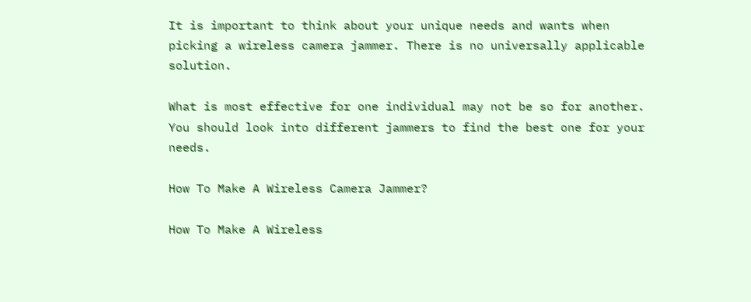It is important to think about your unique needs and wants when picking a wireless camera jammer. There is no universally applicable solution.

What is most effective for one individual may not be so for another. You should look into different jammers to find the best one for your needs.

How To Make A Wireless Camera Jammer?

How To Make A Wireless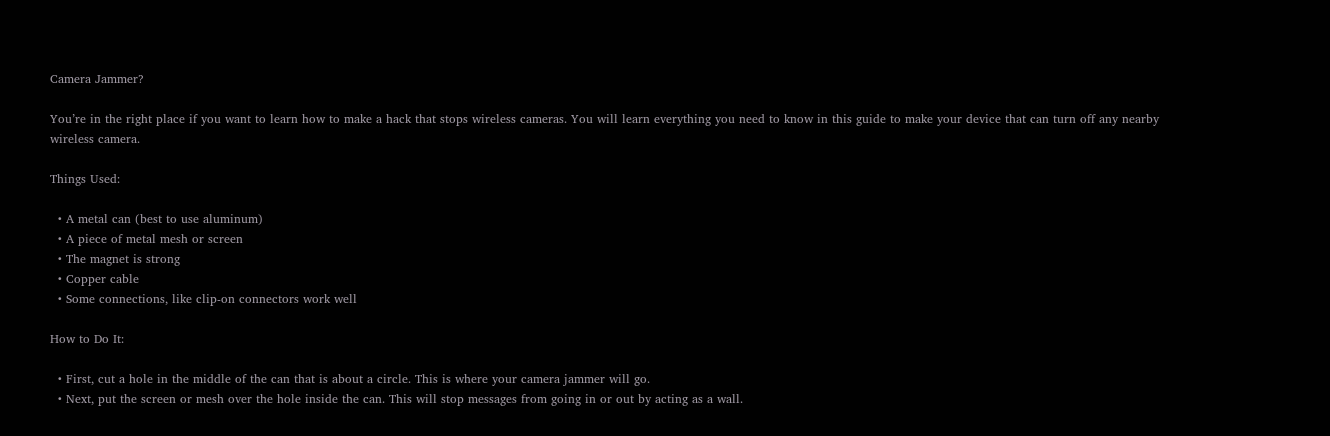Camera Jammer?

You’re in the right place if you want to learn how to make a hack that stops wireless cameras. You will learn everything you need to know in this guide to make your device that can turn off any nearby wireless camera.

Things Used:

  • A metal can (best to use aluminum)
  • A piece of metal mesh or screen
  • The magnet is strong
  • Copper cable
  • Some connections, like clip-on connectors work well

How to Do It:

  • First, cut a hole in the middle of the can that is about a circle. This is where your camera jammer will go.
  • Next, put the screen or mesh over the hole inside the can. This will stop messages from going in or out by acting as a wall.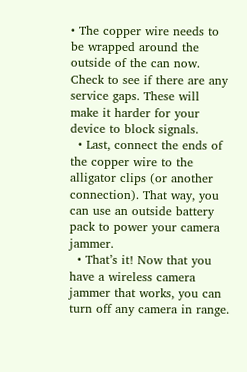• The copper wire needs to be wrapped around the outside of the can now. Check to see if there are any service gaps. These will make it harder for your device to block signals.
  • Last, connect the ends of the copper wire to the alligator clips (or another connection). That way, you can use an outside battery pack to power your camera jammer.
  • That’s it! Now that you have a wireless camera jammer that works, you can turn off any camera in range.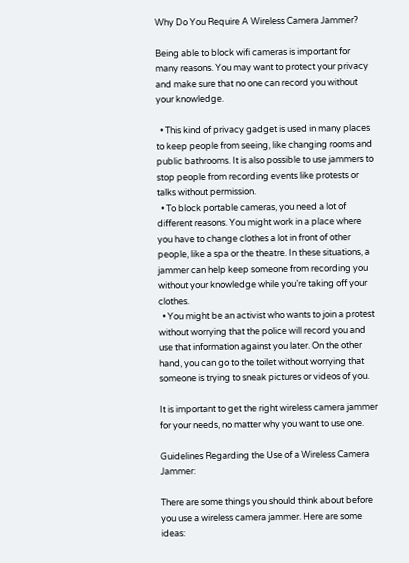Why Do You Require A Wireless Camera Jammer?

Being able to block wifi cameras is important for many reasons. You may want to protect your privacy and make sure that no one can record you without your knowledge.

  • This kind of privacy gadget is used in many places to keep people from seeing, like changing rooms and public bathrooms. It is also possible to use jammers to stop people from recording events like protests or talks without permission.
  • To block portable cameras, you need a lot of different reasons. You might work in a place where you have to change clothes a lot in front of other people, like a spa or the theatre. In these situations, a jammer can help keep someone from recording you without your knowledge while you’re taking off your clothes.
  • You might be an activist who wants to join a protest without worrying that the police will record you and use that information against you later. On the other hand, you can go to the toilet without worrying that someone is trying to sneak pictures or videos of you.

It is important to get the right wireless camera jammer for your needs, no matter why you want to use one.

Guidelines Regarding the Use of a Wireless Camera Jammer:

There are some things you should think about before you use a wireless camera jammer. Here are some ideas: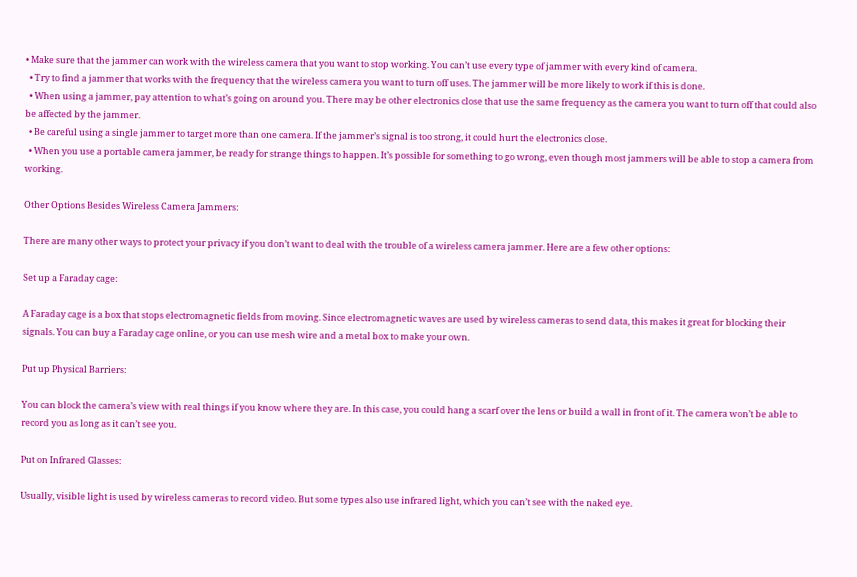• Make sure that the jammer can work with the wireless camera that you want to stop working. You can’t use every type of jammer with every kind of camera.
  • Try to find a jammer that works with the frequency that the wireless camera you want to turn off uses. The jammer will be more likely to work if this is done.
  • When using a jammer, pay attention to what’s going on around you. There may be other electronics close that use the same frequency as the camera you want to turn off that could also be affected by the jammer.
  • Be careful using a single jammer to target more than one camera. If the jammer’s signal is too strong, it could hurt the electronics close.
  • When you use a portable camera jammer, be ready for strange things to happen. It’s possible for something to go wrong, even though most jammers will be able to stop a camera from working.

Other Options Besides Wireless Camera Jammers:

There are many other ways to protect your privacy if you don’t want to deal with the trouble of a wireless camera jammer. Here are a few other options:

Set up a Faraday cage:

A Faraday cage is a box that stops electromagnetic fields from moving. Since electromagnetic waves are used by wireless cameras to send data, this makes it great for blocking their signals. You can buy a Faraday cage online, or you can use mesh wire and a metal box to make your own.

Put up Physical Barriers:

You can block the camera’s view with real things if you know where they are. In this case, you could hang a scarf over the lens or build a wall in front of it. The camera won’t be able to record you as long as it can’t see you.

Put on Infrared Glasses:

Usually, visible light is used by wireless cameras to record video. But some types also use infrared light, which you can’t see with the naked eye.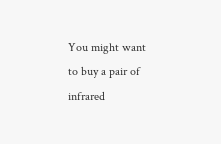You might want to buy a pair of infrared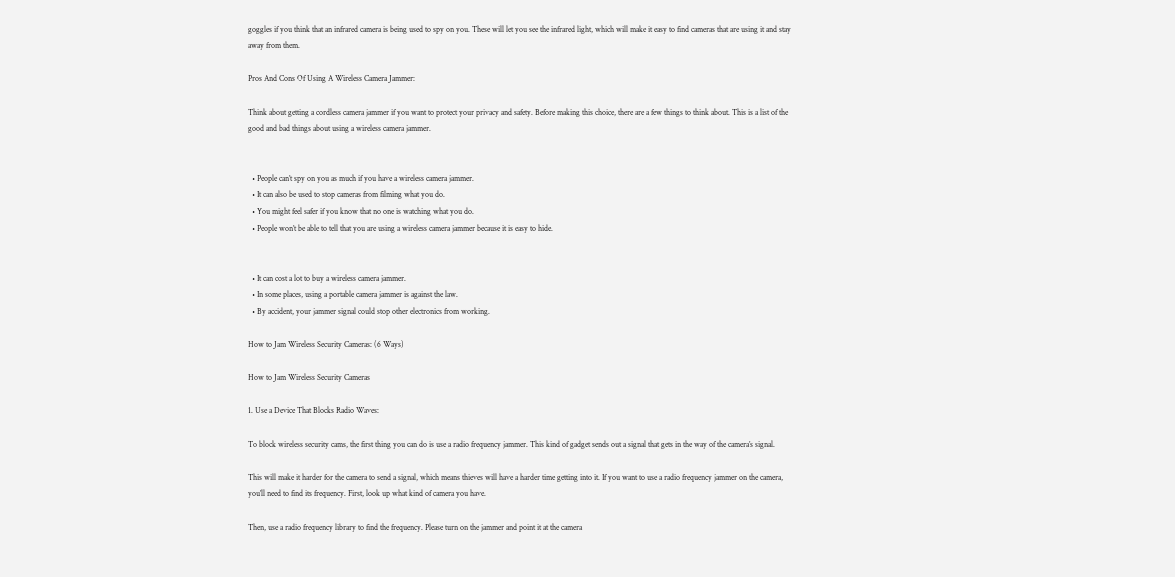goggles if you think that an infrared camera is being used to spy on you. These will let you see the infrared light, which will make it easy to find cameras that are using it and stay away from them.

Pros And Cons Of Using A Wireless Camera Jammer:

Think about getting a cordless camera jammer if you want to protect your privacy and safety. Before making this choice, there are a few things to think about. This is a list of the good and bad things about using a wireless camera jammer.


  • People can’t spy on you as much if you have a wireless camera jammer.
  • It can also be used to stop cameras from filming what you do.
  • You might feel safer if you know that no one is watching what you do.
  • People won’t be able to tell that you are using a wireless camera jammer because it is easy to hide.


  • It can cost a lot to buy a wireless camera jammer.
  • In some places, using a portable camera jammer is against the law.
  • By accident, your jammer signal could stop other electronics from working.

How to Jam Wireless Security Cameras: (6 Ways)

How to Jam Wireless Security Cameras

1. Use a Device That Blocks Radio Waves:

To block wireless security cams, the first thing you can do is use a radio frequency jammer. This kind of gadget sends out a signal that gets in the way of the camera’s signal.

This will make it harder for the camera to send a signal, which means thieves will have a harder time getting into it. If you want to use a radio frequency jammer on the camera, you’ll need to find its frequency. First, look up what kind of camera you have.

Then, use a radio frequency library to find the frequency. Please turn on the jammer and point it at the camera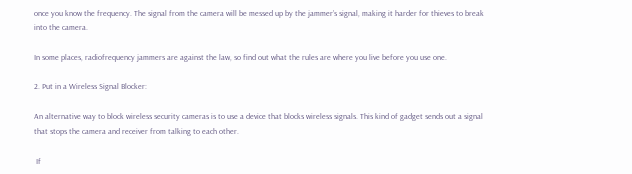once you know the frequency. The signal from the camera will be messed up by the jammer’s signal, making it harder for thieves to break into the camera.

In some places, radiofrequency jammers are against the law, so find out what the rules are where you live before you use one.

2. Put in a Wireless Signal Blocker:

An alternative way to block wireless security cameras is to use a device that blocks wireless signals. This kind of gadget sends out a signal that stops the camera and receiver from talking to each other.

 If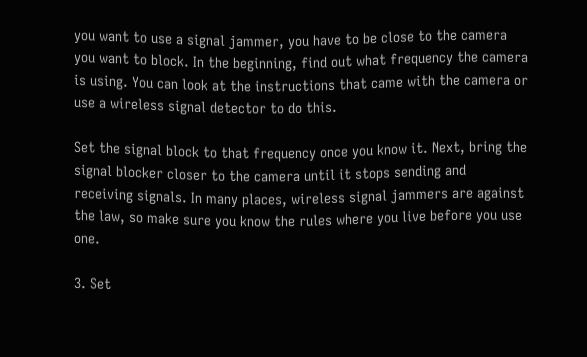you want to use a signal jammer, you have to be close to the camera you want to block. In the beginning, find out what frequency the camera is using. You can look at the instructions that came with the camera or use a wireless signal detector to do this.

Set the signal block to that frequency once you know it. Next, bring the signal blocker closer to the camera until it stops sending and receiving signals. In many places, wireless signal jammers are against the law, so make sure you know the rules where you live before you use one.

3. Set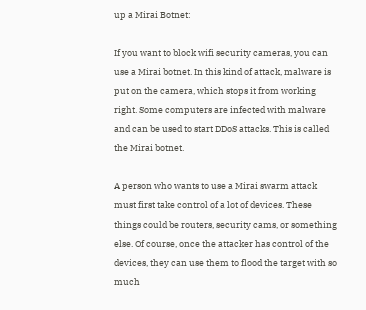up a Mirai Botnet:

If you want to block wifi security cameras, you can use a Mirai botnet. In this kind of attack, malware is put on the camera, which stops it from working right. Some computers are infected with malware and can be used to start DDoS attacks. This is called the Mirai botnet.

A person who wants to use a Mirai swarm attack must first take control of a lot of devices. These things could be routers, security cams, or something else. Of course, once the attacker has control of the devices, they can use them to flood the target with so much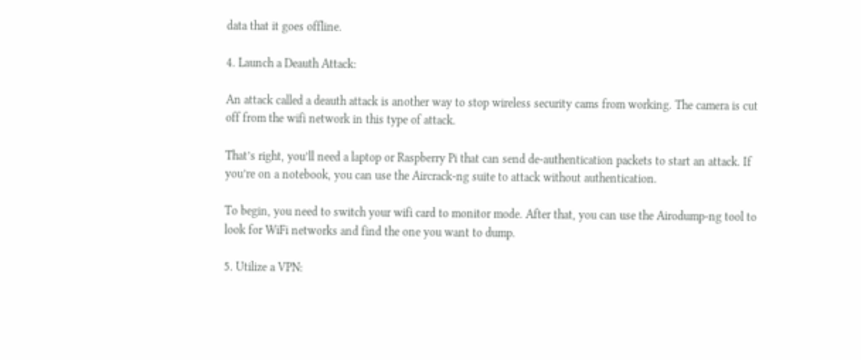data that it goes offline.

4. Launch a Deauth Attack:

An attack called a deauth attack is another way to stop wireless security cams from working. The camera is cut off from the wifi network in this type of attack.

That’s right, you’ll need a laptop or Raspberry Pi that can send de-authentication packets to start an attack. If you’re on a notebook, you can use the Aircrack-ng suite to attack without authentication.

To begin, you need to switch your wifi card to monitor mode. After that, you can use the Airodump-ng tool to look for WiFi networks and find the one you want to dump.

5. Utilize a VPN: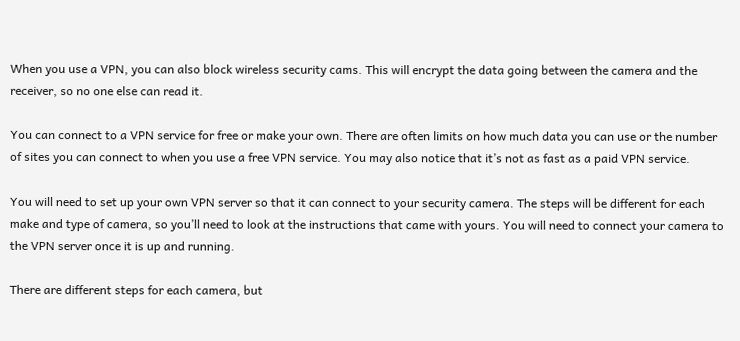When you use a VPN, you can also block wireless security cams. This will encrypt the data going between the camera and the receiver, so no one else can read it.

You can connect to a VPN service for free or make your own. There are often limits on how much data you can use or the number of sites you can connect to when you use a free VPN service. You may also notice that it’s not as fast as a paid VPN service.

You will need to set up your own VPN server so that it can connect to your security camera. The steps will be different for each make and type of camera, so you’ll need to look at the instructions that came with yours. You will need to connect your camera to the VPN server once it is up and running.

There are different steps for each camera, but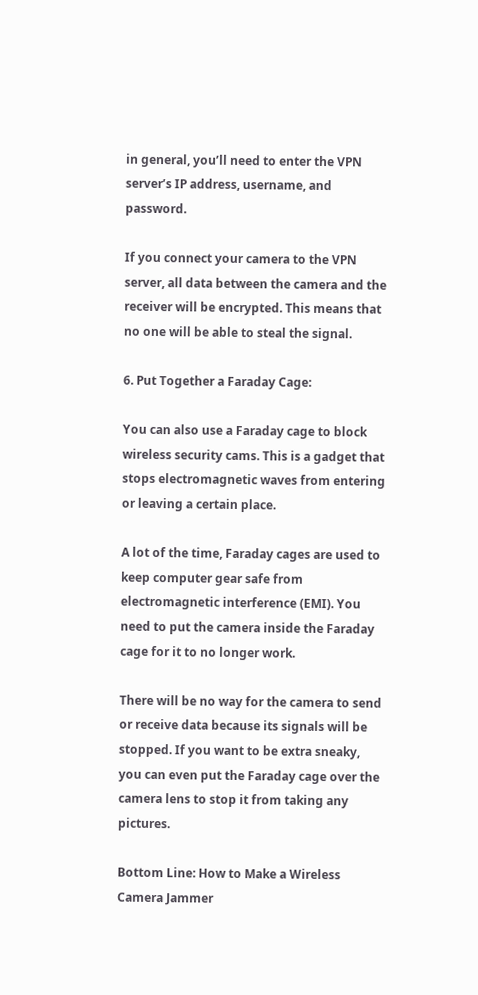in general, you’ll need to enter the VPN server’s IP address, username, and password.

If you connect your camera to the VPN server, all data between the camera and the receiver will be encrypted. This means that no one will be able to steal the signal.

6. Put Together a Faraday Cage:

You can also use a Faraday cage to block wireless security cams. This is a gadget that stops electromagnetic waves from entering or leaving a certain place.

A lot of the time, Faraday cages are used to keep computer gear safe from electromagnetic interference (EMI). You need to put the camera inside the Faraday cage for it to no longer work.

There will be no way for the camera to send or receive data because its signals will be stopped. If you want to be extra sneaky, you can even put the Faraday cage over the camera lens to stop it from taking any pictures.

Bottom Line: How to Make a Wireless Camera Jammer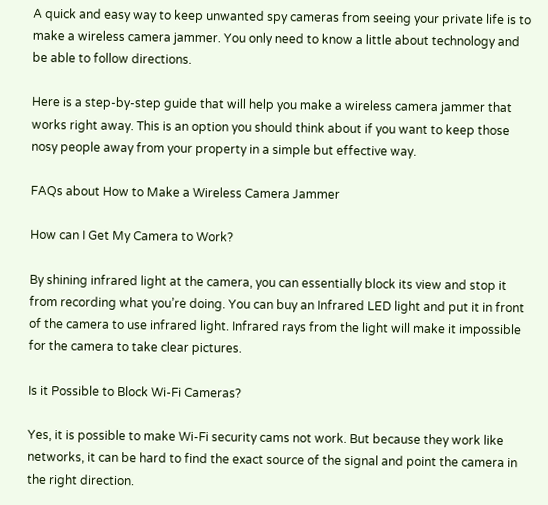A quick and easy way to keep unwanted spy cameras from seeing your private life is to make a wireless camera jammer. You only need to know a little about technology and be able to follow directions.

Here is a step-by-step guide that will help you make a wireless camera jammer that works right away. This is an option you should think about if you want to keep those nosy people away from your property in a simple but effective way.

FAQs about How to Make a Wireless Camera Jammer

How can I Get My Camera to Work?

By shining infrared light at the camera, you can essentially block its view and stop it from recording what you’re doing. You can buy an Infrared LED light and put it in front of the camera to use infrared light. Infrared rays from the light will make it impossible for the camera to take clear pictures.

Is it Possible to Block Wi-Fi Cameras?

Yes, it is possible to make Wi-Fi security cams not work. But because they work like networks, it can be hard to find the exact source of the signal and point the camera in the right direction.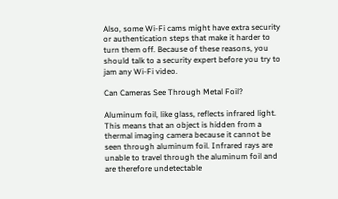Also, some Wi-Fi cams might have extra security or authentication steps that make it harder to turn them off. Because of these reasons, you should talk to a security expert before you try to jam any Wi-Fi video.

Can Cameras See Through Metal Foil?

Aluminum foil, like glass, reflects infrared light. This means that an object is hidden from a thermal imaging camera because it cannot be seen through aluminum foil. Infrared rays are unable to travel through the aluminum foil and are therefore undetectable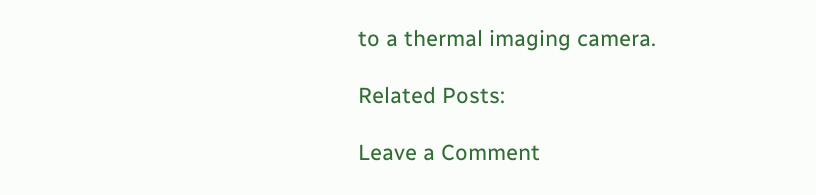to a thermal imaging camera.

Related Posts:

Leave a Comment